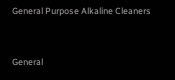General Purpose Alkaline Cleaners


General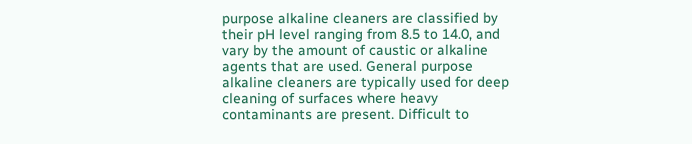purpose alkaline cleaners are classified by their pH level ranging from 8.5 to 14.0, and vary by the amount of caustic or alkaline agents that are used. General purpose alkaline cleaners are typically used for deep cleaning of surfaces where heavy contaminants are present. Difficult to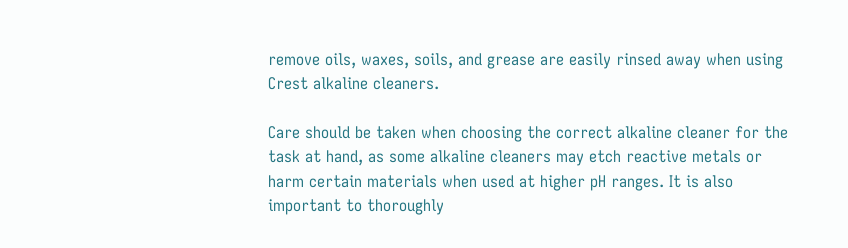remove oils, waxes, soils, and grease are easily rinsed away when using Crest alkaline cleaners.

Care should be taken when choosing the correct alkaline cleaner for the task at hand, as some alkaline cleaners may etch reactive metals or harm certain materials when used at higher pH ranges. It is also important to thoroughly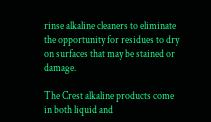rinse alkaline cleaners to eliminate the opportunity for residues to dry on surfaces that may be stained or damage.

The Crest alkaline products come in both liquid and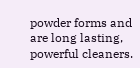powder forms and are long lasting, powerful cleaners.